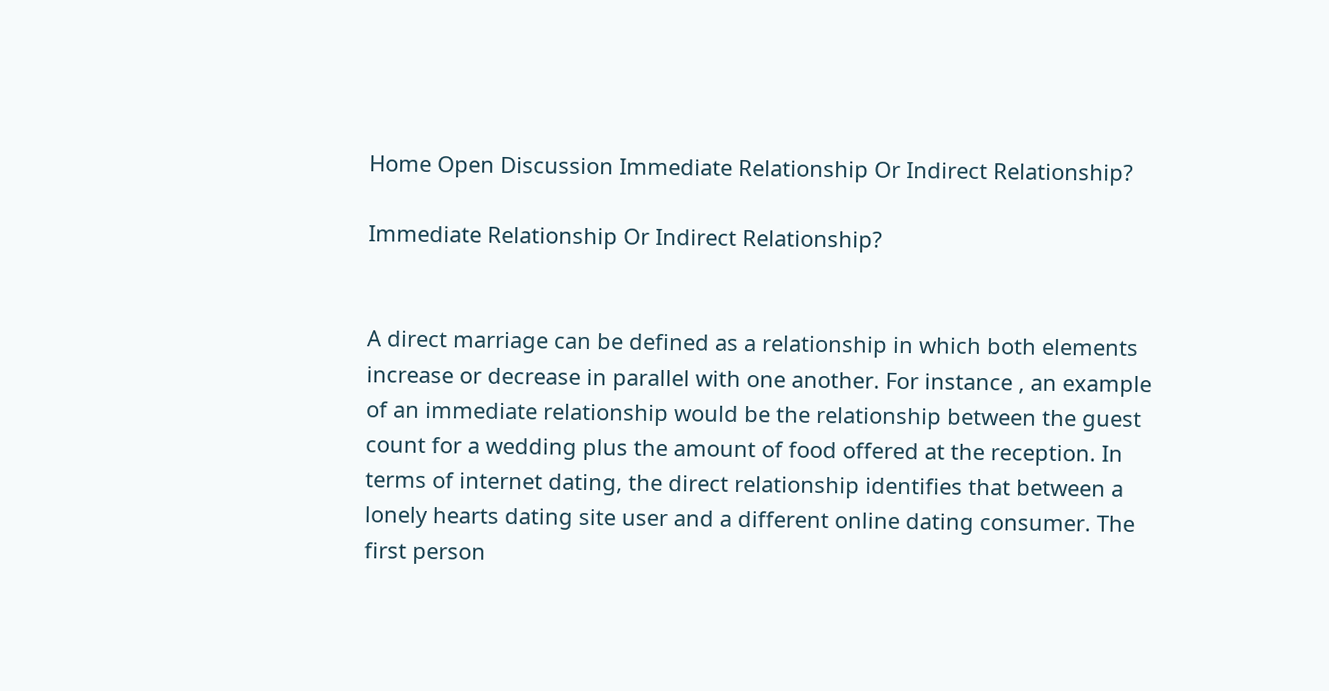Home Open Discussion Immediate Relationship Or Indirect Relationship?

Immediate Relationship Or Indirect Relationship?


A direct marriage can be defined as a relationship in which both elements increase or decrease in parallel with one another. For instance , an example of an immediate relationship would be the relationship between the guest count for a wedding plus the amount of food offered at the reception. In terms of internet dating, the direct relationship identifies that between a lonely hearts dating site user and a different online dating consumer. The first person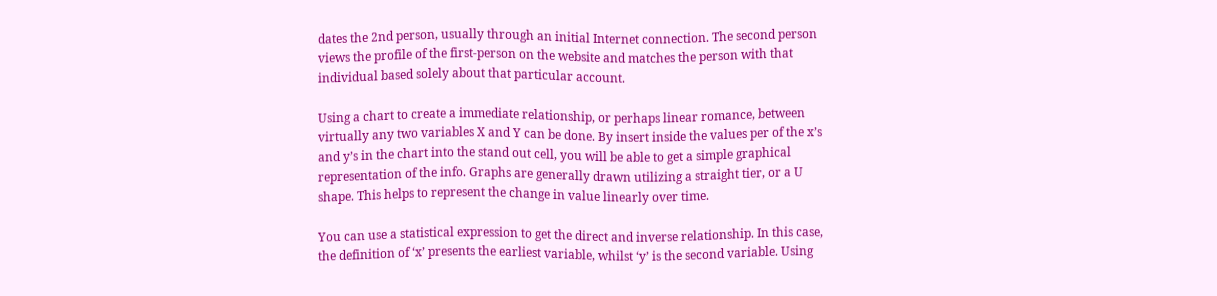dates the 2nd person, usually through an initial Internet connection. The second person views the profile of the first-person on the website and matches the person with that individual based solely about that particular account.

Using a chart to create a immediate relationship, or perhaps linear romance, between virtually any two variables X and Y can be done. By insert inside the values per of the x’s and y’s in the chart into the stand out cell, you will be able to get a simple graphical representation of the info. Graphs are generally drawn utilizing a straight tier, or a U shape. This helps to represent the change in value linearly over time.

You can use a statistical expression to get the direct and inverse relationship. In this case, the definition of ‘x’ presents the earliest variable, whilst ‘y’ is the second variable. Using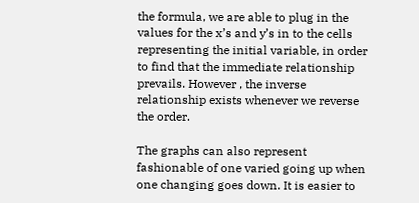the formula, we are able to plug in the values for the x’s and y’s in to the cells representing the initial variable, in order to find that the immediate relationship prevails. However , the inverse relationship exists whenever we reverse the order.

The graphs can also represent fashionable of one varied going up when one changing goes down. It is easier to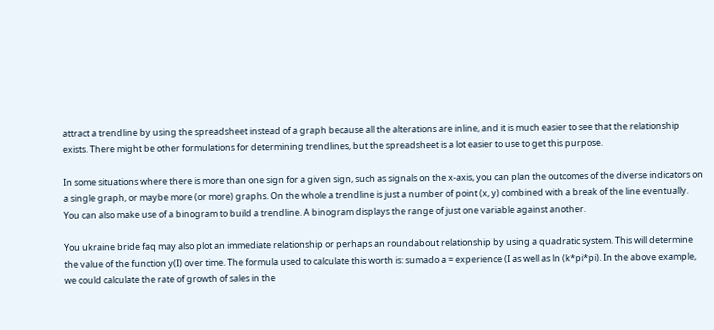attract a trendline by using the spreadsheet instead of a graph because all the alterations are inline, and it is much easier to see that the relationship exists. There might be other formulations for determining trendlines, but the spreadsheet is a lot easier to use to get this purpose.

In some situations where there is more than one sign for a given sign, such as signals on the x-axis, you can plan the outcomes of the diverse indicators on a single graph, or maybe more (or more) graphs. On the whole a trendline is just a number of point (x, y) combined with a break of the line eventually. You can also make use of a binogram to build a trendline. A binogram displays the range of just one variable against another.

You ukraine bride faq may also plot an immediate relationship or perhaps an roundabout relationship by using a quadratic system. This will determine the value of the function y(I) over time. The formula used to calculate this worth is: sumado a = experience (I as well as ln (k*pi*pi). In the above example, we could calculate the rate of growth of sales in the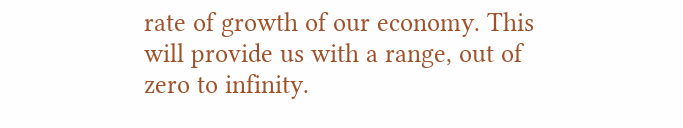rate of growth of our economy. This will provide us with a range, out of zero to infinity.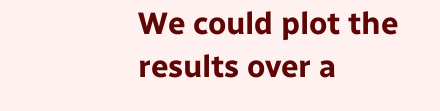We could plot the results over a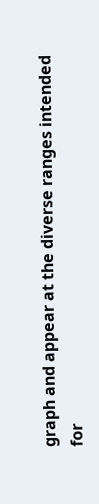graph and appear at the diverse ranges intended for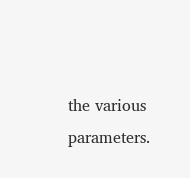the various parameters.